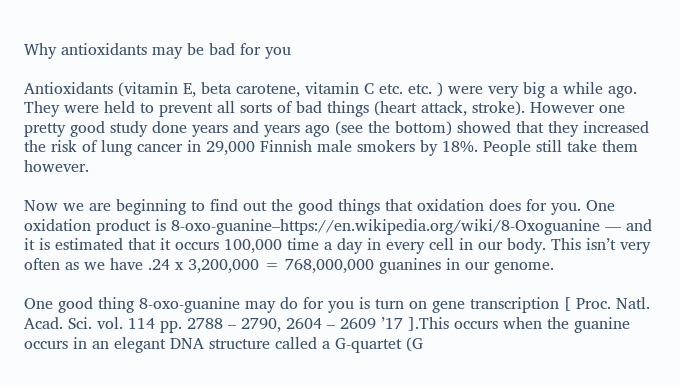Why antioxidants may be bad for you

Antioxidants (vitamin E, beta carotene, vitamin C etc. etc. ) were very big a while ago. They were held to prevent all sorts of bad things (heart attack, stroke). However one pretty good study done years and years ago (see the bottom) showed that they increased the risk of lung cancer in 29,000 Finnish male smokers by 18%. People still take them however.

Now we are beginning to find out the good things that oxidation does for you. One oxidation product is 8-oxo-guanine–https://en.wikipedia.org/wiki/8-Oxoguanine — and it is estimated that it occurs 100,000 time a day in every cell in our body. This isn’t very often as we have .24 x 3,200,000 = 768,000,000 guanines in our genome.

One good thing 8-oxo-guanine may do for you is turn on gene transcription [ Proc. Natl. Acad. Sci. vol. 114 pp. 2788 – 2790, 2604 – 2609 ’17 ].This occurs when the guanine occurs in an elegant DNA structure called a G-quartet (G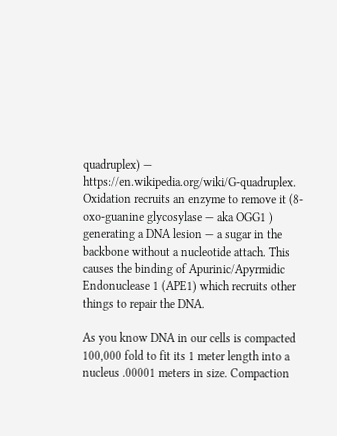quadruplex) — https://en.wikipedia.org/wiki/G-quadruplex. Oxidation recruits an enzyme to remove it (8-oxo-guanine glycosylase — aka OGG1 ) generating a DNA lesion — a sugar in the backbone without a nucleotide attach. This causes the binding of Apurinic/Apyrmidic Endonuclease 1 (APE1) which recruits other things to repair the DNA.

As you know DNA in our cells is compacted 100,000 fold to fit its 1 meter length into a nucleus .00001 meters in size. Compaction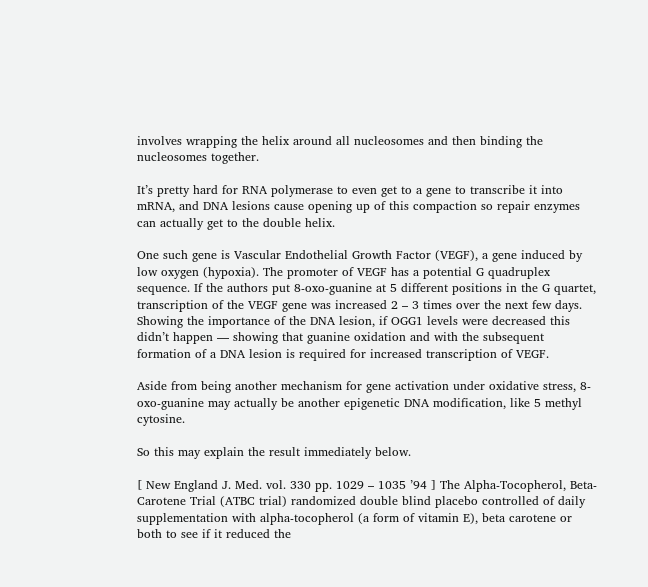involves wrapping the helix around all nucleosomes and then binding the nucleosomes together.

It’s pretty hard for RNA polymerase to even get to a gene to transcribe it into mRNA, and DNA lesions cause opening up of this compaction so repair enzymes can actually get to the double helix.

One such gene is Vascular Endothelial Growth Factor (VEGF), a gene induced by low oxygen (hypoxia). The promoter of VEGF has a potential G quadruplex sequence. If the authors put 8-oxo-guanine at 5 different positions in the G quartet, transcription of the VEGF gene was increased 2 – 3 times over the next few days. Showing the importance of the DNA lesion, if OGG1 levels were decreased this didn’t happen — showing that guanine oxidation and with the subsequent formation of a DNA lesion is required for increased transcription of VEGF.

Aside from being another mechanism for gene activation under oxidative stress, 8-oxo-guanine may actually be another epigenetic DNA modification, like 5 methyl cytosine.

So this may explain the result immediately below.

[ New England J. Med. vol. 330 pp. 1029 – 1035 ’94 ] The Alpha-Tocopherol, Beta-Carotene Trial (ATBC trial) randomized double blind placebo controlled of daily supplementation with alpha-tocopherol (a form of vitamin E), beta carotene or both to see if it reduced the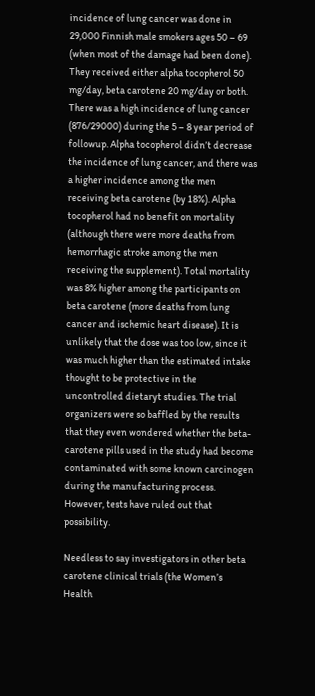incidence of lung cancer was done in 29,000 Finnish male smokers ages 50 – 69 (when most of the damage had been done). They received either alpha tocopherol 50 mg/day, beta carotene 20 mg/day or both. There was a high incidence of lung cancer (876/29000) during the 5 – 8 year period of followup. Alpha tocopherol didn’t decrease the incidence of lung cancer, and there was a higher incidence among the men receiving beta carotene (by 18%). Alpha tocopherol had no benefit on mortality (although there were more deaths from hemorrhagic stroke among the men receiving the supplement). Total mortality was 8% higher among the participants on beta carotene (more deaths from lung cancer and ischemic heart disease). It is unlikely that the dose was too low, since it was much higher than the estimated intake thought to be protective in the uncontrolled dietaryt studies. The trial organizers were so baffled by the results that they even wondered whether the beta-carotene pills used in the study had become contaminated with some known carcinogen during the manufacturing process. However, tests have ruled out that possibility.

Needless to say investigators in other beta carotene clinical trials (the Women’s Health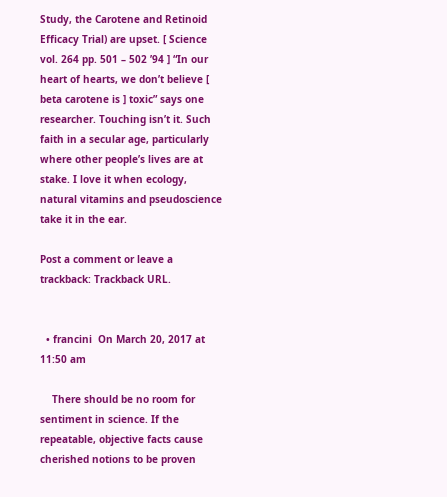Study, the Carotene and Retinoid Efficacy Trial) are upset. [ Science vol. 264 pp. 501 – 502 ’94 ] “In our heart of hearts, we don’t believe [ beta carotene is ] toxic” says one researcher. Touching isn’t it. Such faith in a secular age, particularly where other people’s lives are at stake. I love it when ecology, natural vitamins and pseudoscience take it in the ear.

Post a comment or leave a trackback: Trackback URL.


  • francini  On March 20, 2017 at 11:50 am

    There should be no room for sentiment in science. If the repeatable, objective facts cause cherished notions to be proven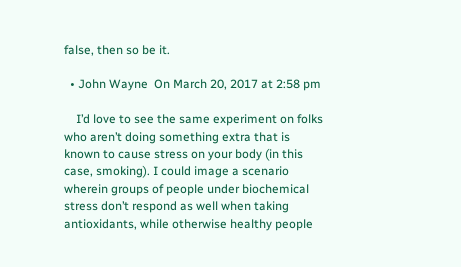false, then so be it.

  • John Wayne  On March 20, 2017 at 2:58 pm

    I’d love to see the same experiment on folks who aren’t doing something extra that is known to cause stress on your body (in this case, smoking). I could image a scenario wherein groups of people under biochemical stress don’t respond as well when taking antioxidants, while otherwise healthy people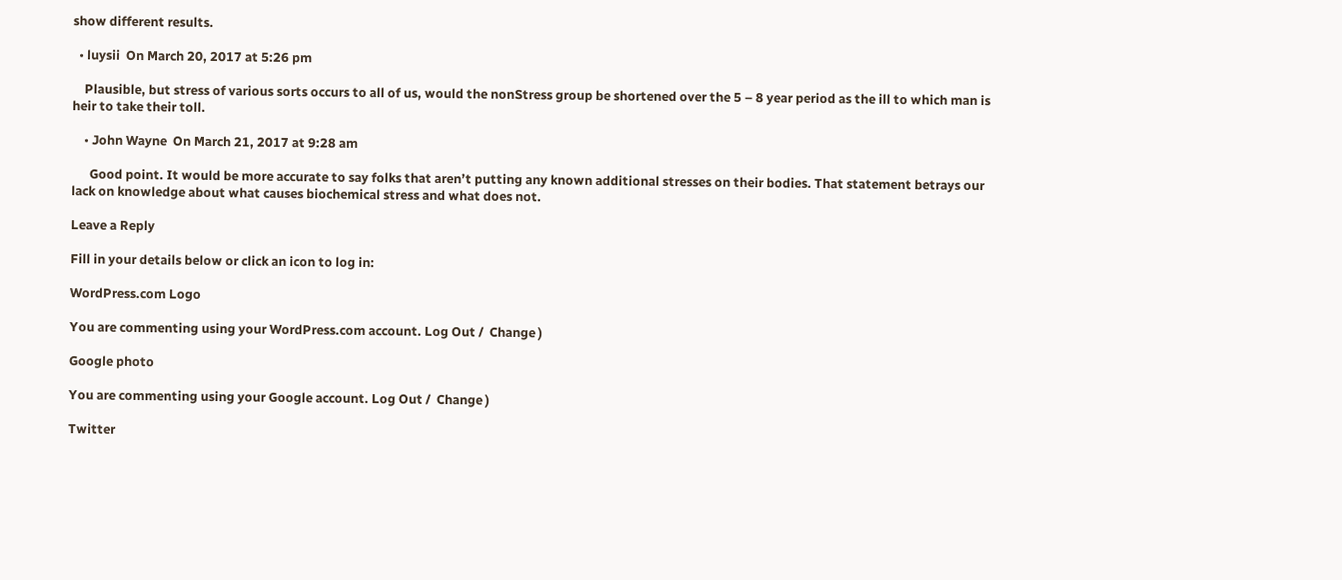show different results.

  • luysii  On March 20, 2017 at 5:26 pm

    Plausible, but stress of various sorts occurs to all of us, would the nonStress group be shortened over the 5 – 8 year period as the ill to which man is heir to take their toll.

    • John Wayne  On March 21, 2017 at 9:28 am

      Good point. It would be more accurate to say folks that aren’t putting any known additional stresses on their bodies. That statement betrays our lack on knowledge about what causes biochemical stress and what does not.

Leave a Reply

Fill in your details below or click an icon to log in:

WordPress.com Logo

You are commenting using your WordPress.com account. Log Out /  Change )

Google photo

You are commenting using your Google account. Log Out /  Change )

Twitter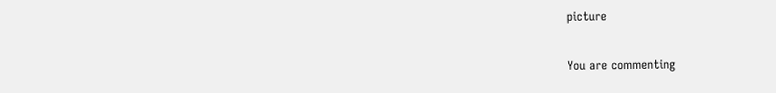picture

You are commenting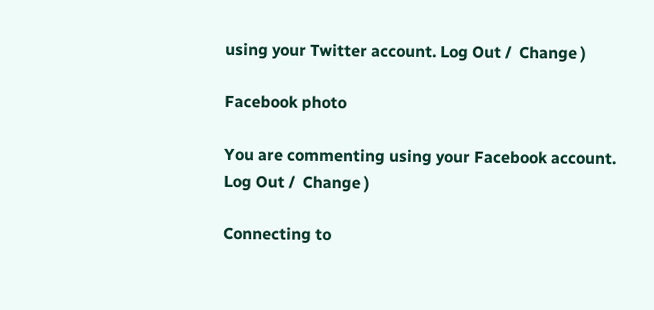using your Twitter account. Log Out /  Change )

Facebook photo

You are commenting using your Facebook account. Log Out /  Change )

Connecting to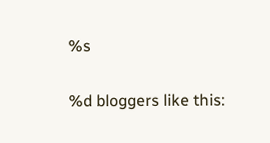%s

%d bloggers like this: